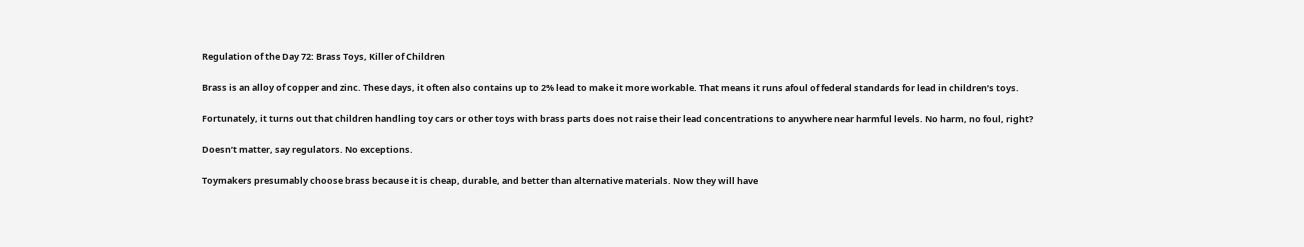Regulation of the Day 72: Brass Toys, Killer of Children

Brass is an alloy of copper and zinc. These days, it often also contains up to 2% lead to make it more workable. That means it runs afoul of federal standards for lead in children’s toys.

Fortunately, it turns out that children handling toy cars or other toys with brass parts does not raise their lead concentrations to anywhere near harmful levels. No harm, no foul, right?

Doesn’t matter, say regulators. No exceptions.

Toymakers presumably choose brass because it is cheap, durable, and better than alternative materials. Now they will have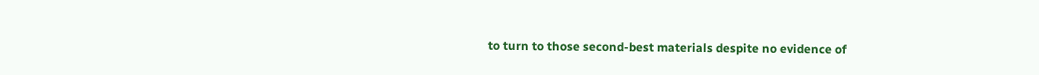to turn to those second-best materials despite no evidence of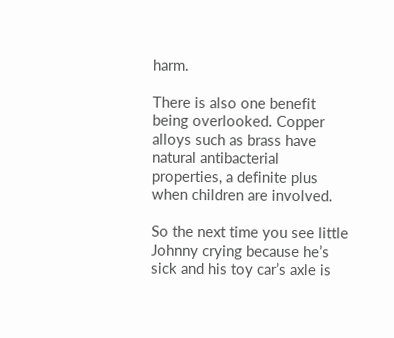harm.

There is also one benefit being overlooked. Copper alloys such as brass have natural antibacterial properties, a definite plus when children are involved.

So the next time you see little Johnny crying because he’s sick and his toy car’s axle is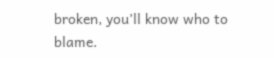broken, you’ll know who to blame.